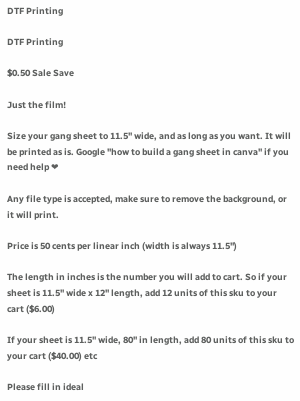DTF Printing

DTF Printing

$0.50 Sale Save

Just the film!

Size your gang sheet to 11.5" wide, and as long as you want. It will be printed as is. Google "how to build a gang sheet in canva" if you need help ❤

Any file type is accepted, make sure to remove the background, or it will print.

Price is 50 cents per linear inch (width is always 11.5")

The length in inches is the number you will add to cart. So if your sheet is 11.5" wide x 12" length, add 12 units of this sku to your cart ($6.00)

If your sheet is 11.5" wide, 80" in length, add 80 units of this sku to your cart ($40.00) etc

Please fill in ideal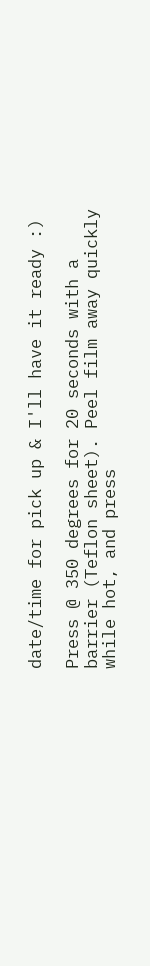date/time for pick up & I'll have it ready :)

Press @ 350 degrees for 20 seconds with a barrier (Teflon sheet). Peel film away quickly while hot, and press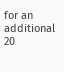for an additional 20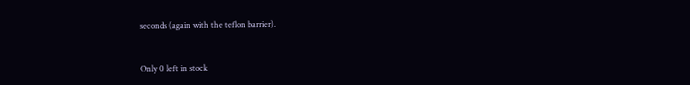seconds (again with the teflon barrier).


Only 0 left in stock